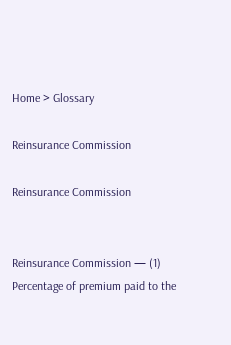Home > Glossary

Reinsurance Commission

Reinsurance Commission


Reinsurance Commission — (1) Percentage of premium paid to the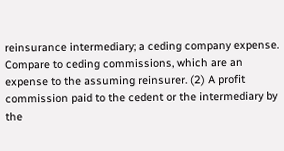reinsurance intermediary; a ceding company expense. Compare to ceding commissions, which are an expense to the assuming reinsurer. (2) A profit commission paid to the cedent or the intermediary by the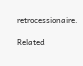retrocessionaire.

Related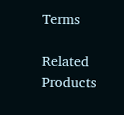Terms

Related Products